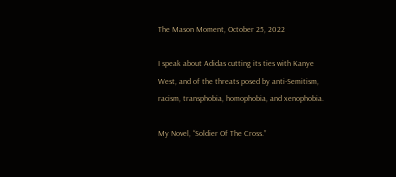The Mason Moment, October 25, 2022

I speak about Adidas cutting its ties with Kanye West, and of the threats posed by anti-Semitism, racism, transphobia, homophobia, and xenophobia.

My Novel, “Soldier Of The Cross.”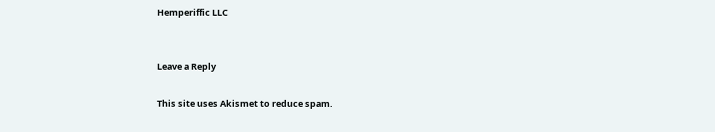Hemperiffic LLC


Leave a Reply

This site uses Akismet to reduce spam.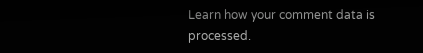Learn how your comment data is processed.